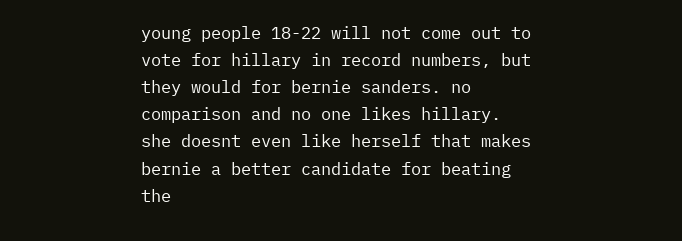young people 18-22 will not come out to vote for hillary in record numbers, but they would for bernie sanders. no comparison and no one likes hillary. she doesnt even like herself that makes bernie a better candidate for beating the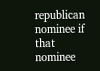republican nominee if that nominee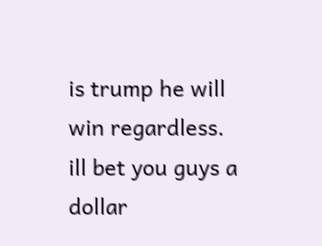is trump he will win regardless. ill bet you guys a dollar